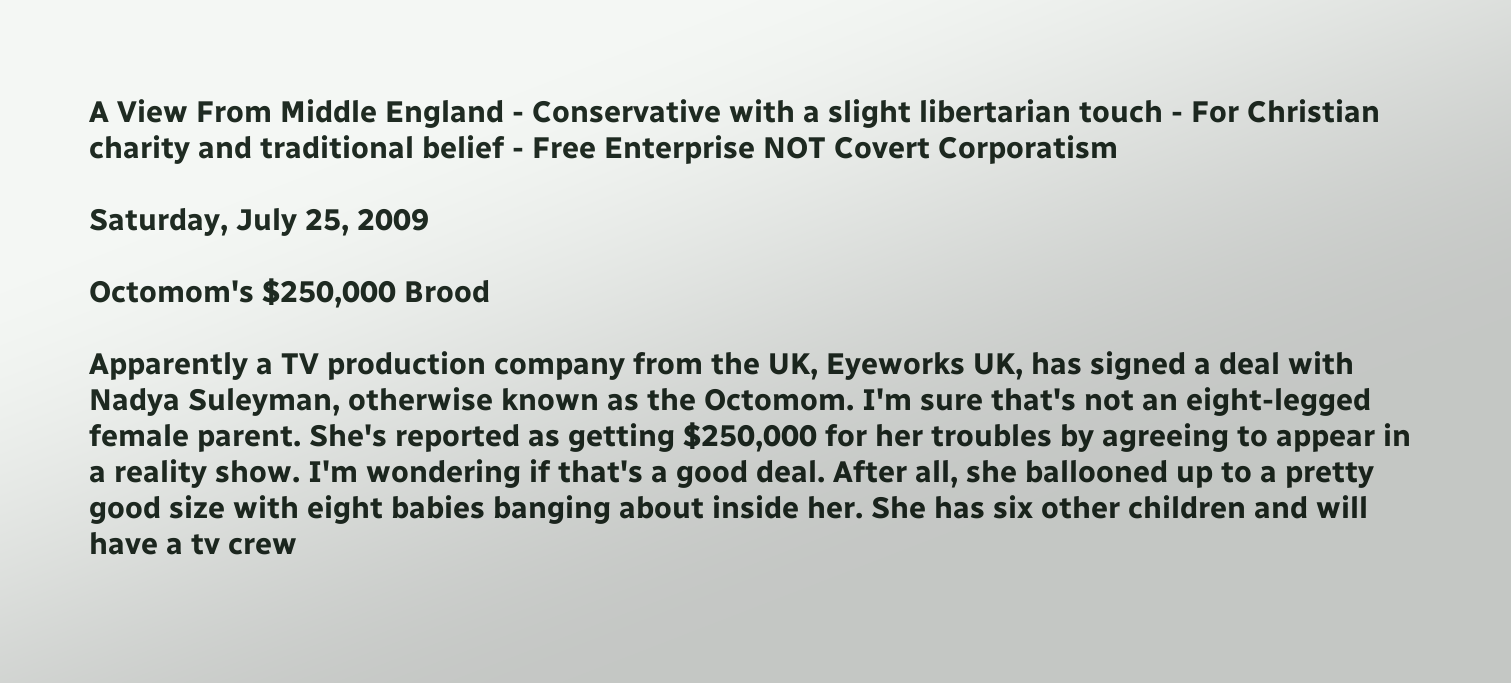A View From Middle England - Conservative with a slight libertarian touch - For Christian charity and traditional belief - Free Enterprise NOT Covert Corporatism

Saturday, July 25, 2009

Octomom's $250,000 Brood

Apparently a TV production company from the UK, Eyeworks UK, has signed a deal with Nadya Suleyman, otherwise known as the Octomom. I'm sure that's not an eight-legged female parent. She's reported as getting $250,000 for her troubles by agreeing to appear in a reality show. I'm wondering if that's a good deal. After all, she ballooned up to a pretty good size with eight babies banging about inside her. She has six other children and will have a tv crew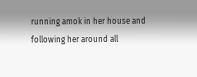running amok in her house and following her around all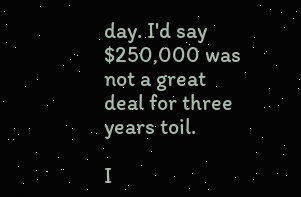day. I'd say $250,000 was not a great deal for three years toil.

I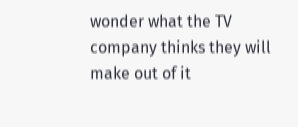wonder what the TV company thinks they will make out of it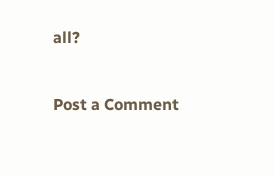all?


Post a Comment